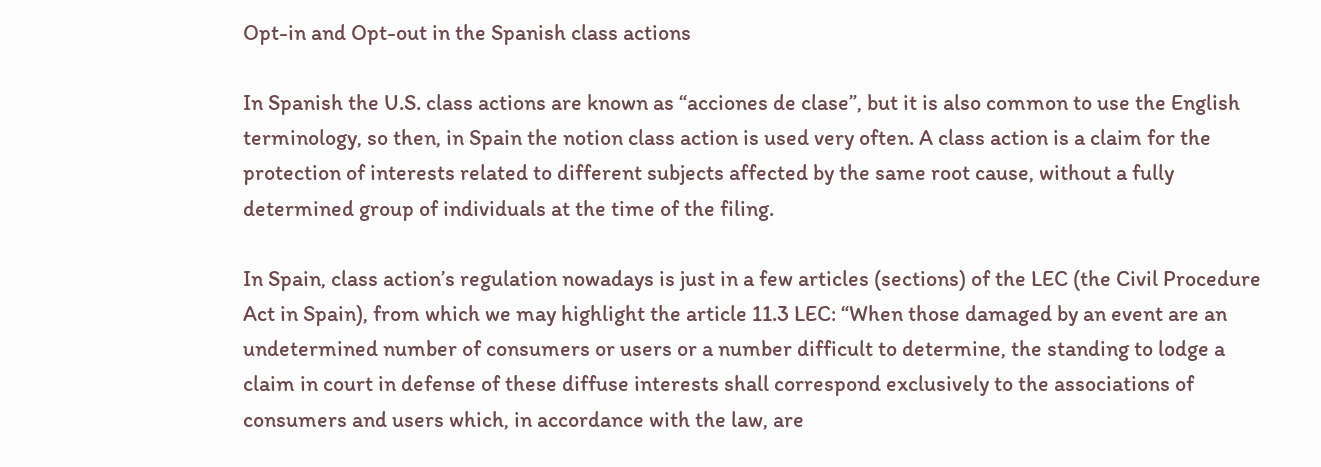Opt-in and Opt-out in the Spanish class actions

In Spanish the U.S. class actions are known as “acciones de clase”, but it is also common to use the English terminology, so then, in Spain the notion class action is used very often. A class action is a claim for the protection of interests related to different subjects affected by the same root cause, without a fully determined group of individuals at the time of the filing.

In Spain, class action’s regulation nowadays is just in a few articles (sections) of the LEC (the Civil Procedure Act in Spain), from which we may highlight the article 11.3 LEC: “When those damaged by an event are an undetermined number of consumers or users or a number difficult to determine, the standing to lodge a claim in court in defense of these diffuse interests shall correspond exclusively to the associations of consumers and users which, in accordance with the law, are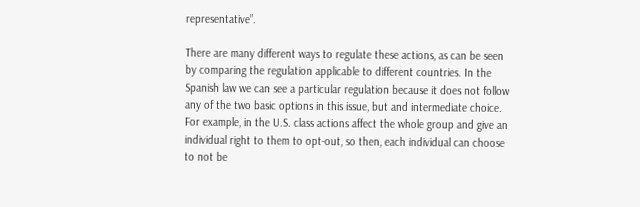representative”.

There are many different ways to regulate these actions, as can be seen by comparing the regulation applicable to different countries. In the Spanish law we can see a particular regulation because it does not follow any of the two basic options in this issue, but and intermediate choice. For example, in the U.S. class actions affect the whole group and give an individual right to them to opt-out, so then, each individual can choose to not be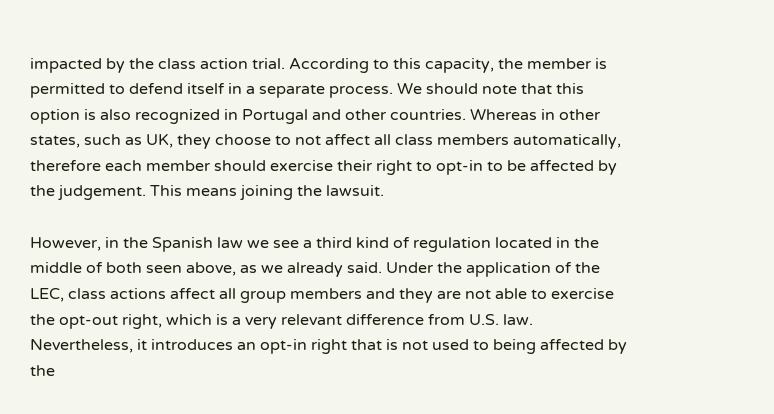impacted by the class action trial. According to this capacity, the member is permitted to defend itself in a separate process. We should note that this option is also recognized in Portugal and other countries. Whereas in other states, such as UK, they choose to not affect all class members automatically, therefore each member should exercise their right to opt-in to be affected by the judgement. This means joining the lawsuit.

However, in the Spanish law we see a third kind of regulation located in the middle of both seen above, as we already said. Under the application of the LEC, class actions affect all group members and they are not able to exercise the opt-out right, which is a very relevant difference from U.S. law. Nevertheless, it introduces an opt-in right that is not used to being affected by the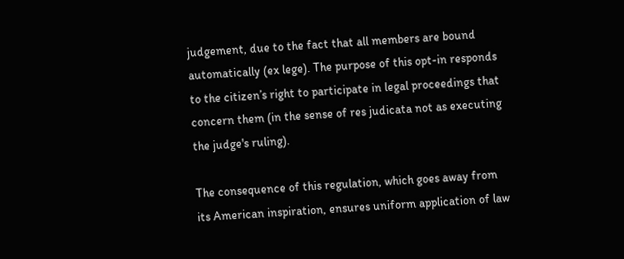judgement, due to the fact that all members are bound automatically (ex lege). The purpose of this opt-in responds to the citizen’s right to participate in legal proceedings that concern them (in the sense of res judicata not as executing the judge's ruling).

The consequence of this regulation, which goes away from its American inspiration, ensures uniform application of law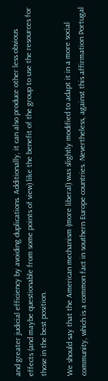and greater judicial efficiency by avoiding duplications. Additionally, it can also produce other less obvious effects (and maybe questionable from some points of view) like the benefit of the group to use the resources for those in the best position.

We should say that the American mechanism (more liberal) was slightly modified to adapt it in a more social community, which is a common fact in southern Europe countries. Nevertheless, against this affirmation Portugal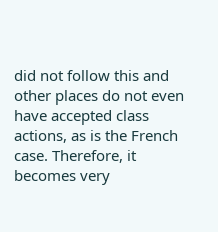did not follow this and other places do not even have accepted class actions, as is the French case. Therefore, it becomes very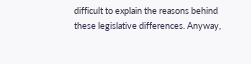difficult to explain the reasons behind these legislative differences. Anyway,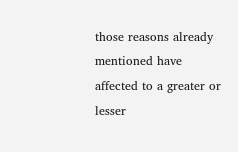those reasons already mentioned have affected to a greater or lesser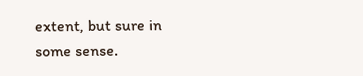extent, but sure in some sense.